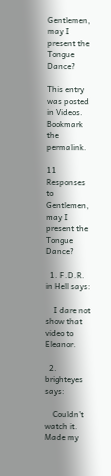Gentlemen, may I present the Tongue Dance?

This entry was posted in Videos. Bookmark the permalink.

11 Responses to Gentlemen, may I present the Tongue Dance?

  1. F.D.R. in Hell says:

    I dare not show that video to Eleanor.

  2. brighteyes says:

    Couldn’t watch it. Made my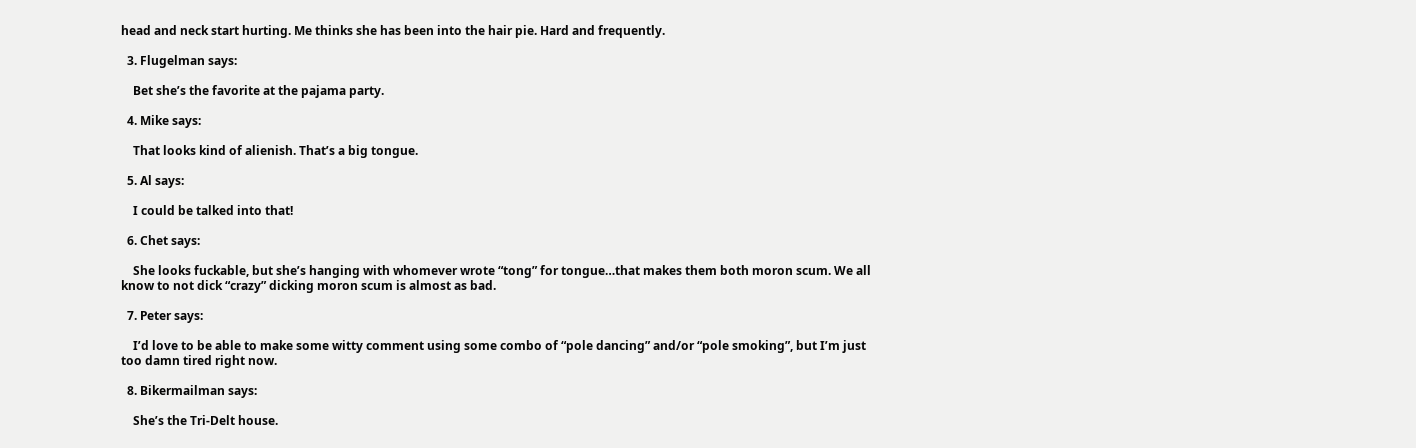head and neck start hurting. Me thinks she has been into the hair pie. Hard and frequently.

  3. Flugelman says:

    Bet she’s the favorite at the pajama party.

  4. Mike says:

    That looks kind of alienish. That’s a big tongue.

  5. Al says:

    I could be talked into that!

  6. Chet says:

    She looks fuckable, but she’s hanging with whomever wrote “tong” for tongue…that makes them both moron scum. We all know to not dick “crazy” dicking moron scum is almost as bad.

  7. Peter says:

    I’d love to be able to make some witty comment using some combo of “pole dancing” and/or “pole smoking”, but I’m just too damn tired right now.

  8. Bikermailman says:

    She’s the Tri-Delt house.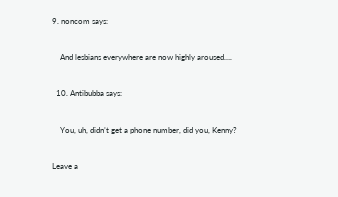9. noncom says:

    And lesbians everywhere are now highly aroused….

  10. Antibubba says:

    You, uh, didn’t get a phone number, did you, Kenny?

Leave a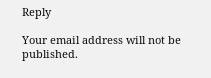Reply

Your email address will not be published.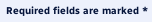Required fields are marked *